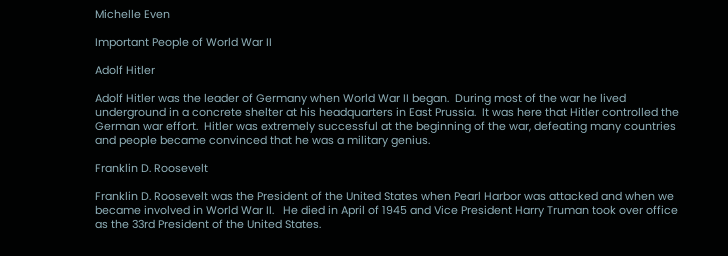Michelle Even

Important People of World War II

Adolf Hitler

Adolf Hitler was the leader of Germany when World War II began.  During most of the war he lived underground in a concrete shelter at his headquarters in East Prussia.  It was here that Hitler controlled the German war effort.  Hitler was extremely successful at the beginning of the war, defeating many countries and people became convinced that he was a military genius.

Franklin D. Roosevelt

Franklin D. Roosevelt was the President of the United States when Pearl Harbor was attacked and when we became involved in World War II.   He died in April of 1945 and Vice President Harry Truman took over office as the 33rd President of the United States.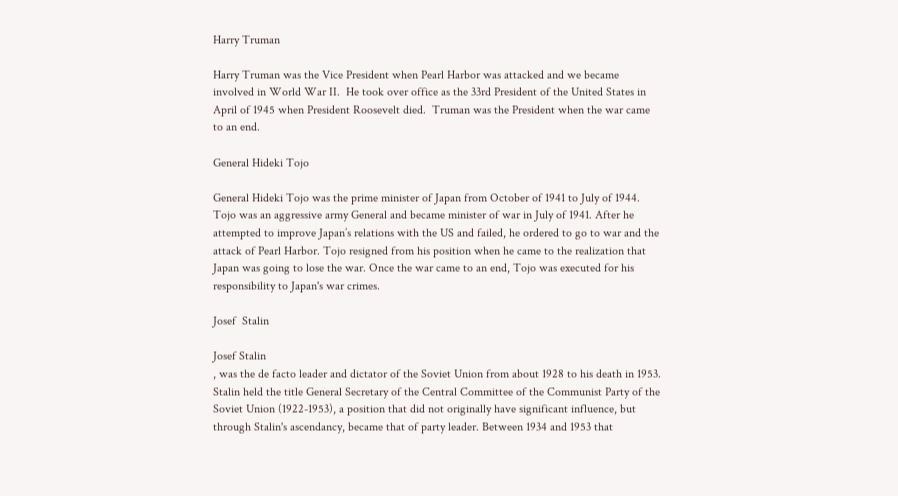Harry Truman

Harry Truman was the Vice President when Pearl Harbor was attacked and we became involved in World War II.  He took over office as the 33rd President of the United States in April of 1945 when President Roosevelt died.  Truman was the President when the war came to an end.

General Hideki Tojo

General Hideki Tojo was the prime minister of Japan from October of 1941 to July of 1944. Tojo was an aggressive army General and became minister of war in July of 1941. After he attempted to improve Japan’s relations with the US and failed, he ordered to go to war and the attack of Pearl Harbor. Tojo resigned from his position when he came to the realization that Japan was going to lose the war. Once the war came to an end, Tojo was executed for his responsibility to Japan's war crimes.

Josef  Stalin

Josef Stalin
, was the de facto leader and dictator of the Soviet Union from about 1928 to his death in 1953. Stalin held the title General Secretary of the Central Committee of the Communist Party of the Soviet Union (1922-1953), a position that did not originally have significant influence, but through Stalin's ascendancy, became that of party leader. Between 1934 and 1953 that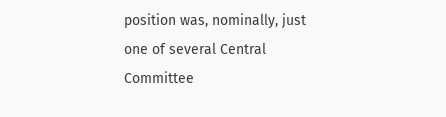position was, nominally, just one of several Central Committee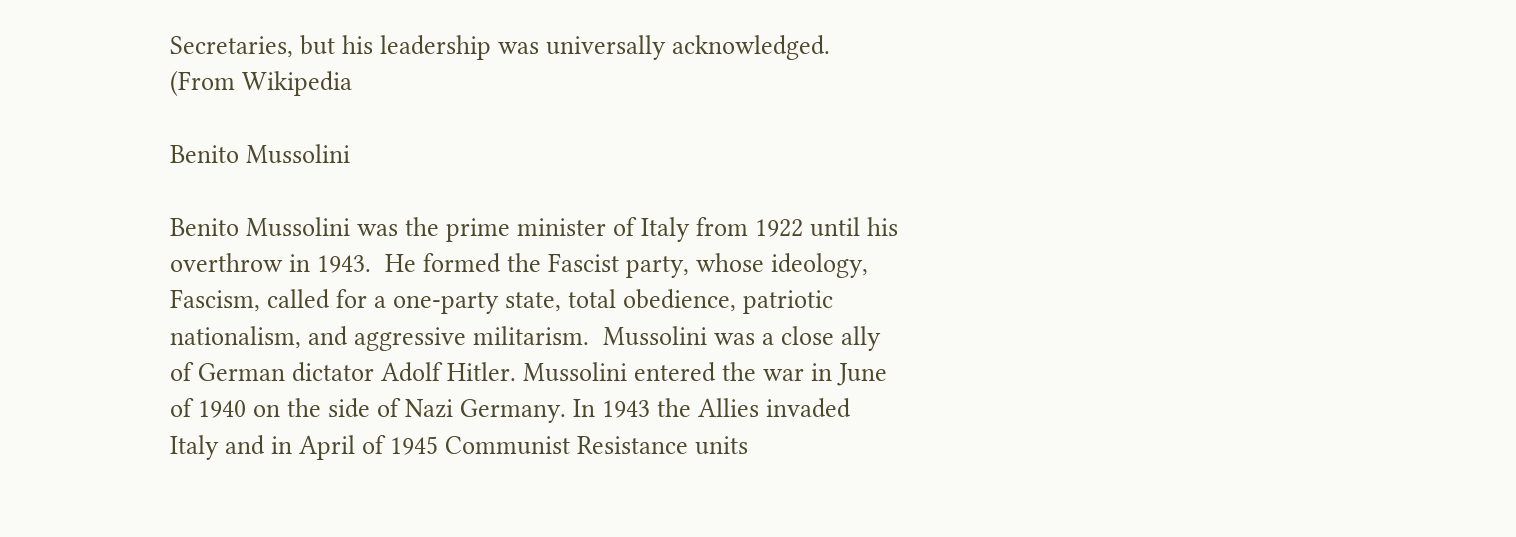Secretaries, but his leadership was universally acknowledged.
(From Wikipedia

Benito Mussolini

Benito Mussolini was the prime minister of Italy from 1922 until his overthrow in 1943.  He formed the Fascist party, whose ideology, Fascism, called for a one-party state, total obedience, patriotic nationalism, and aggressive militarism.  Mussolini was a close ally of German dictator Adolf Hitler. Mussolini entered the war in June of 1940 on the side of Nazi Germany. In 1943 the Allies invaded Italy and in April of 1945 Communist Resistance units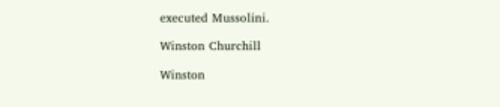executed Mussolini.

Winston Churchill

Winston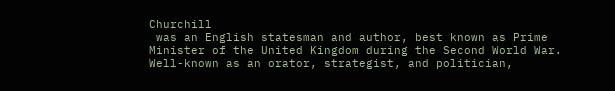Churchill
 was an English statesman and author, best known as Prime Minister of the United Kingdom during the Second World War. Well-known as an orator, strategist, and politician,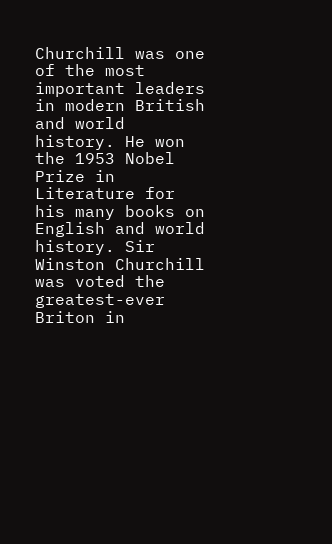Churchill was one of the most important leaders in modern British and world history. He won the 1953 Nobel Prize in Literature for his many books on English and world history. Sir Winston Churchill was voted the greatest-ever Briton in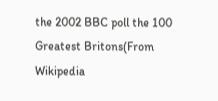the 2002 BBC poll the 100 Greatest Britons(From Wikipedia